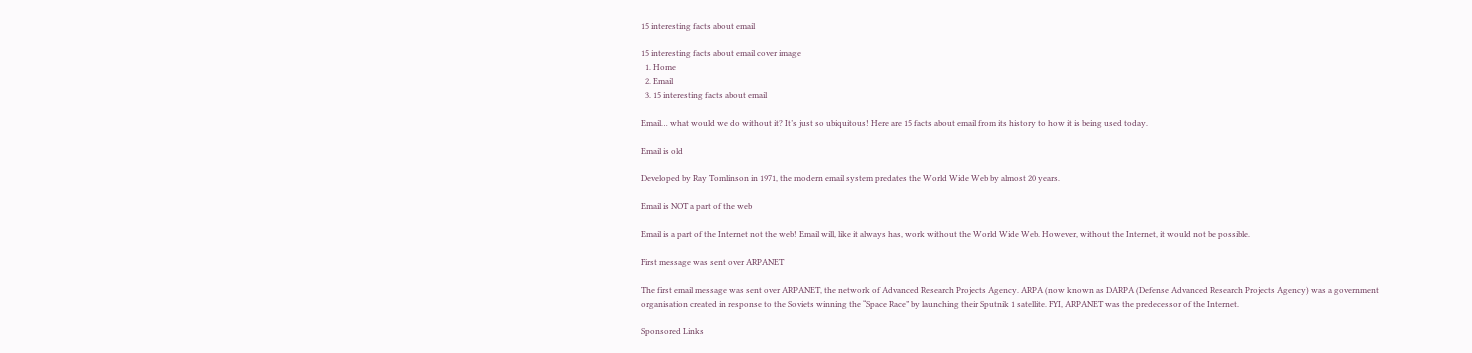15 interesting facts about email

15 interesting facts about email cover image
  1. Home
  2. Email
  3. 15 interesting facts about email

Email… what would we do without it? It’s just so ubiquitous! Here are 15 facts about email from its history to how it is being used today.

Email is old

Developed by Ray Tomlinson in 1971, the modern email system predates the World Wide Web by almost 20 years.

Email is NOT a part of the web

Email is a part of the Internet not the web! Email will, like it always has, work without the World Wide Web. However, without the Internet, it would not be possible.

First message was sent over ARPANET

The first email message was sent over ARPANET, the network of Advanced Research Projects Agency. ARPA (now known as DARPA (Defense Advanced Research Projects Agency) was a government organisation created in response to the Soviets winning the “Space Race” by launching their Sputnik 1 satellite. FYI, ARPANET was the predecessor of the Internet.

Sponsored Links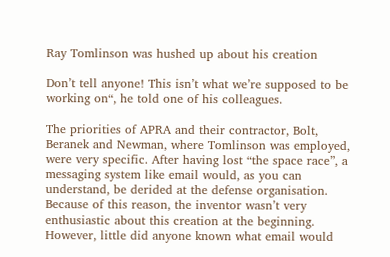Ray Tomlinson was hushed up about his creation

Don’t tell anyone! This isn’t what we’re supposed to be working on“, he told one of his colleagues.

The priorities of APRA and their contractor, Bolt, Beranek and Newman, where Tomlinson was employed, were very specific. After having lost “the space race”, a messaging system like email would, as you can understand, be derided at the defense organisation. Because of this reason, the inventor wasn’t very enthusiastic about this creation at the beginning. However, little did anyone known what email would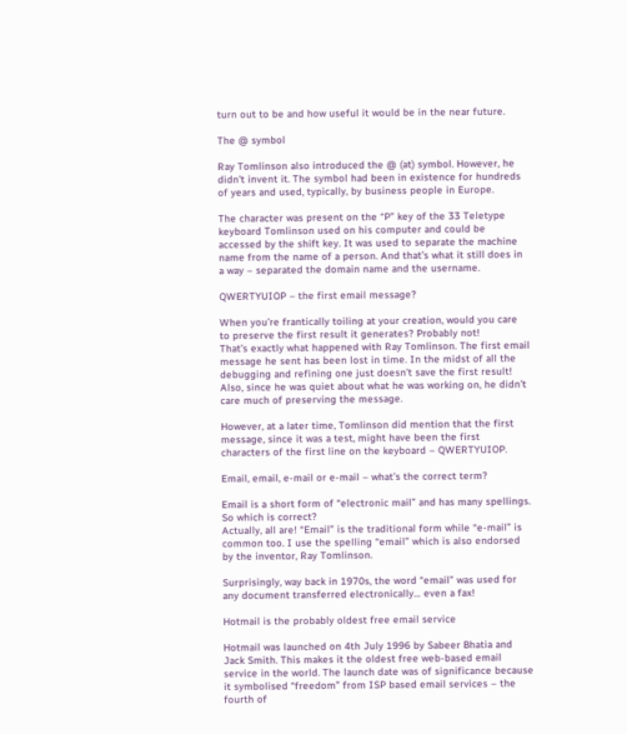turn out to be and how useful it would be in the near future.

The @ symbol

Ray Tomlinson also introduced the @ (at) symbol. However, he didn’t invent it. The symbol had been in existence for hundreds of years and used, typically, by business people in Europe.

The character was present on the “P” key of the 33 Teletype keyboard Tomlinson used on his computer and could be accessed by the shift key. It was used to separate the machine name from the name of a person. And that’s what it still does in a way – separated the domain name and the username.

QWERTYUIOP – the first email message?

When you’re frantically toiling at your creation, would you care to preserve the first result it generates? Probably not!
That’s exactly what happened with Ray Tomlinson. The first email message he sent has been lost in time. In the midst of all the debugging and refining one just doesn’t save the first result! Also, since he was quiet about what he was working on, he didn’t care much of preserving the message.

However, at a later time, Tomlinson did mention that the first message, since it was a test, might have been the first characters of the first line on the keyboard – QWERTYUIOP.

Email, email, e-mail or e-mail – what’s the correct term?

Email is a short form of “electronic mail” and has many spellings. So which is correct?
Actually, all are! “Email” is the traditional form while “e-mail” is common too. I use the spelling “email” which is also endorsed by the inventor, Ray Tomlinson.

Surprisingly, way back in 1970s, the word “email” was used for any document transferred electronically… even a fax!

Hotmail is the probably oldest free email service

Hotmail was launched on 4th July 1996 by Sabeer Bhatia and Jack Smith. This makes it the oldest free web-based email service in the world. The launch date was of significance because it symbolised “freedom” from ISP based email services – the fourth of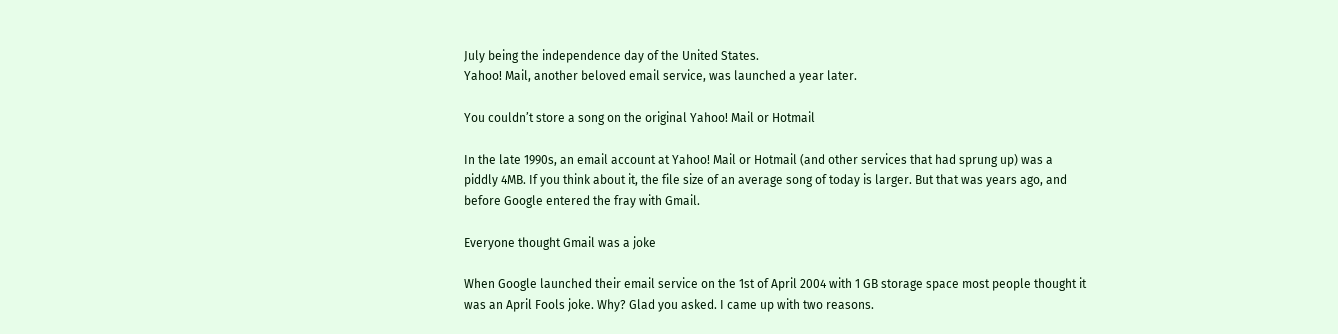July being the independence day of the United States.
Yahoo! Mail, another beloved email service, was launched a year later.

You couldn’t store a song on the original Yahoo! Mail or Hotmail

In the late 1990s, an email account at Yahoo! Mail or Hotmail (and other services that had sprung up) was a piddly 4MB. If you think about it, the file size of an average song of today is larger. But that was years ago, and before Google entered the fray with Gmail.

Everyone thought Gmail was a joke

When Google launched their email service on the 1st of April 2004 with 1 GB storage space most people thought it was an April Fools joke. Why? Glad you asked. I came up with two reasons.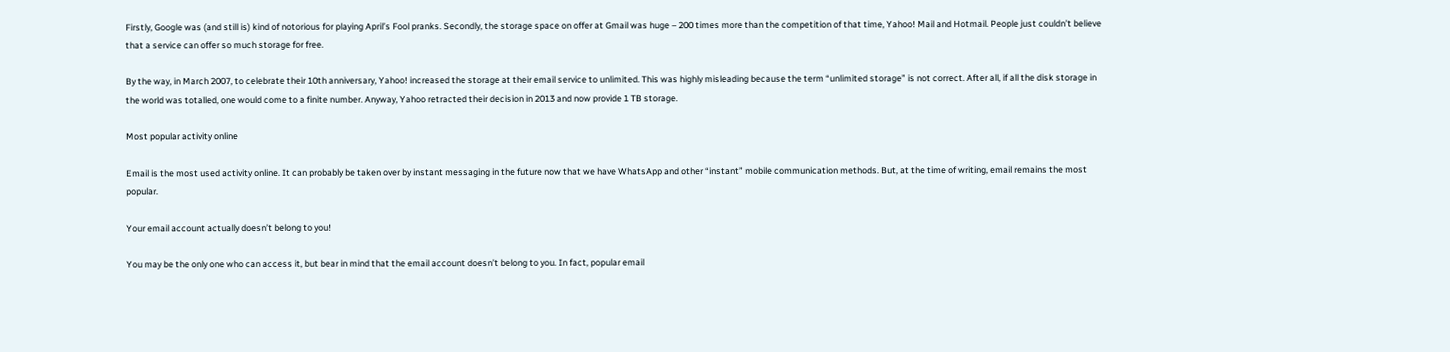Firstly, Google was (and still is) kind of notorious for playing April’s Fool pranks. Secondly, the storage space on offer at Gmail was huge – 200 times more than the competition of that time, Yahoo! Mail and Hotmail. People just couldn’t believe that a service can offer so much storage for free.

By the way, in March 2007, to celebrate their 10th anniversary, Yahoo! increased the storage at their email service to unlimited. This was highly misleading because the term “unlimited storage” is not correct. After all, if all the disk storage in the world was totalled, one would come to a finite number. Anyway, Yahoo retracted their decision in 2013 and now provide 1 TB storage.

Most popular activity online

Email is the most used activity online. It can probably be taken over by instant messaging in the future now that we have WhatsApp and other “instant” mobile communication methods. But, at the time of writing, email remains the most popular.

Your email account actually doesn’t belong to you!

You may be the only one who can access it, but bear in mind that the email account doesn’t belong to you. In fact, popular email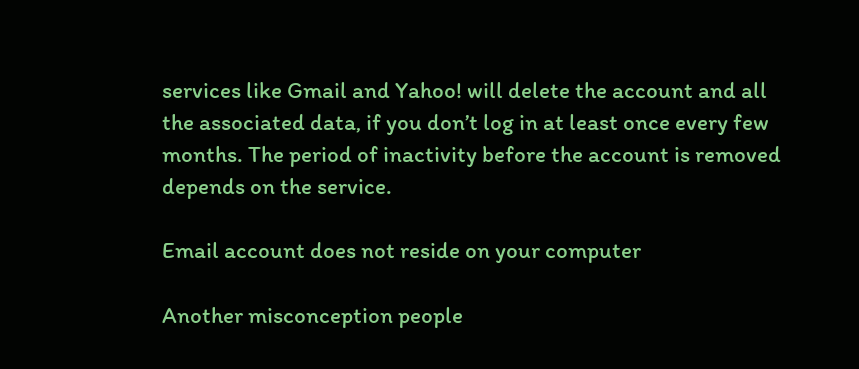services like Gmail and Yahoo! will delete the account and all the associated data, if you don’t log in at least once every few months. The period of inactivity before the account is removed depends on the service.

Email account does not reside on your computer

Another misconception people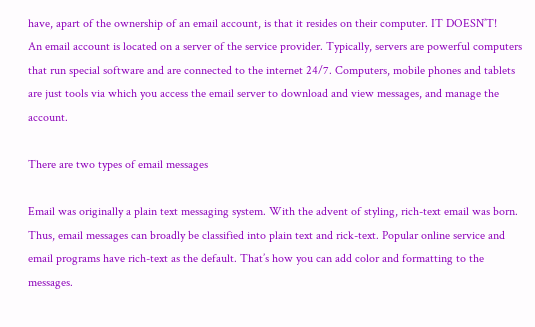have, apart of the ownership of an email account, is that it resides on their computer. IT DOESN’T!
An email account is located on a server of the service provider. Typically, servers are powerful computers that run special software and are connected to the internet 24/7. Computers, mobile phones and tablets are just tools via which you access the email server to download and view messages, and manage the account.

There are two types of email messages

Email was originally a plain text messaging system. With the advent of styling, rich-text email was born. Thus, email messages can broadly be classified into plain text and rick-text. Popular online service and email programs have rich-text as the default. That’s how you can add color and formatting to the messages.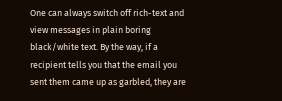One can always switch off rich-text and view messages in plain boring black/white text. By the way, if a recipient tells you that the email you sent them came up as garbled, they are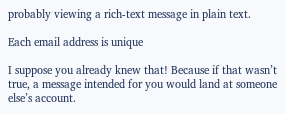probably viewing a rich-text message in plain text.

Each email address is unique

I suppose you already knew that! Because if that wasn’t true, a message intended for you would land at someone else’s account.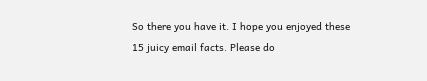So there you have it. I hope you enjoyed these 15 juicy email facts. Please do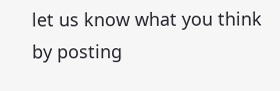let us know what you think by posting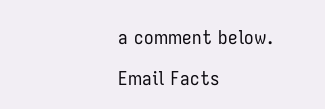a comment below.

Email Facts